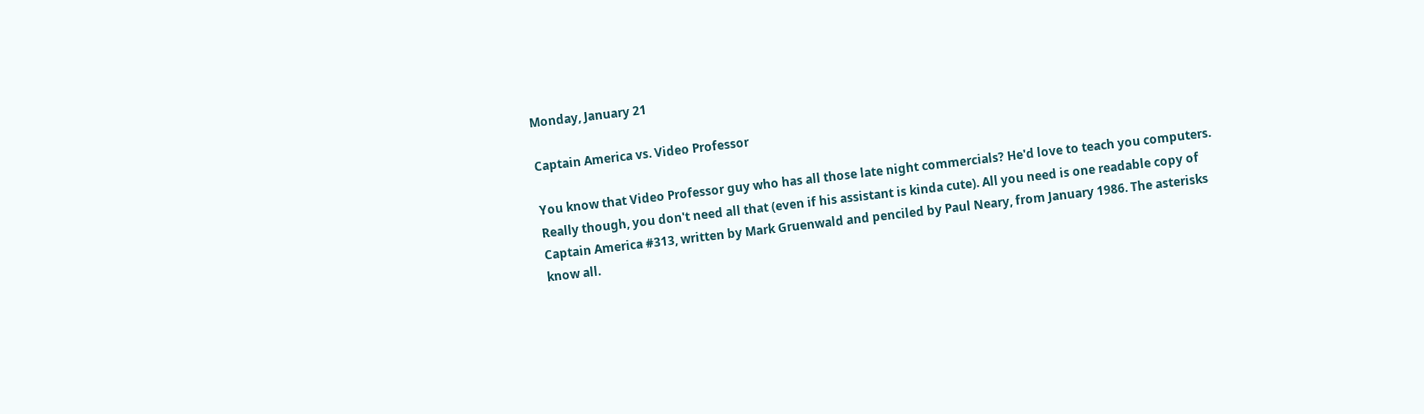Monday, January 21

Captain America vs. Video Professor

You know that Video Professor guy who has all those late night commercials? He'd love to teach you computers. Really though, you don't need all that (even if his assistant is kinda cute). All you need is one readable copy of Captain America #313, written by Mark Gruenwald and penciled by Paul Neary, from January 1986. The asterisks know all.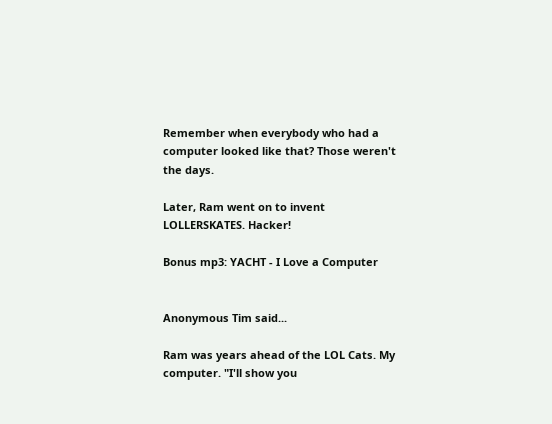Remember when everybody who had a computer looked like that? Those weren't the days.

Later, Ram went on to invent LOLLERSKATES. Hacker!

Bonus mp3: YACHT - I Love a Computer


Anonymous Tim said...

Ram was years ahead of the LOL Cats. My computer. "I'll show you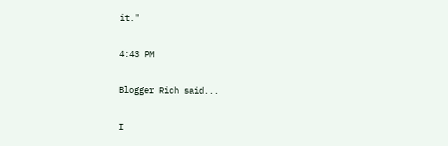it."

4:43 PM

Blogger Rich said...

I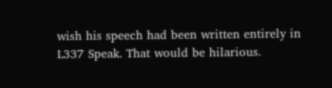wish his speech had been written entirely in L337 Speak. That would be hilarious.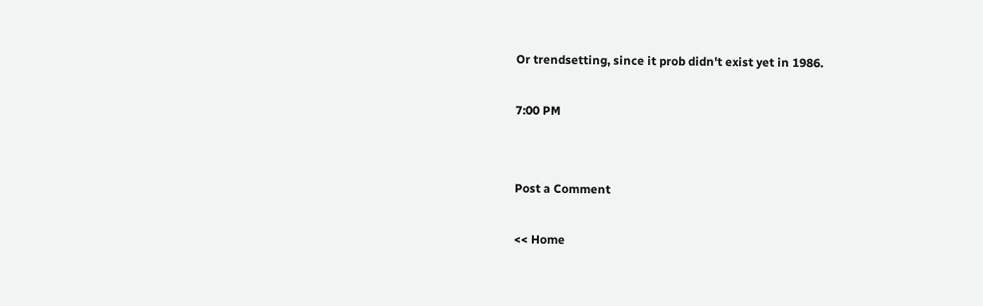Or trendsetting, since it prob didn't exist yet in 1986.

7:00 PM


Post a Comment

<< Home